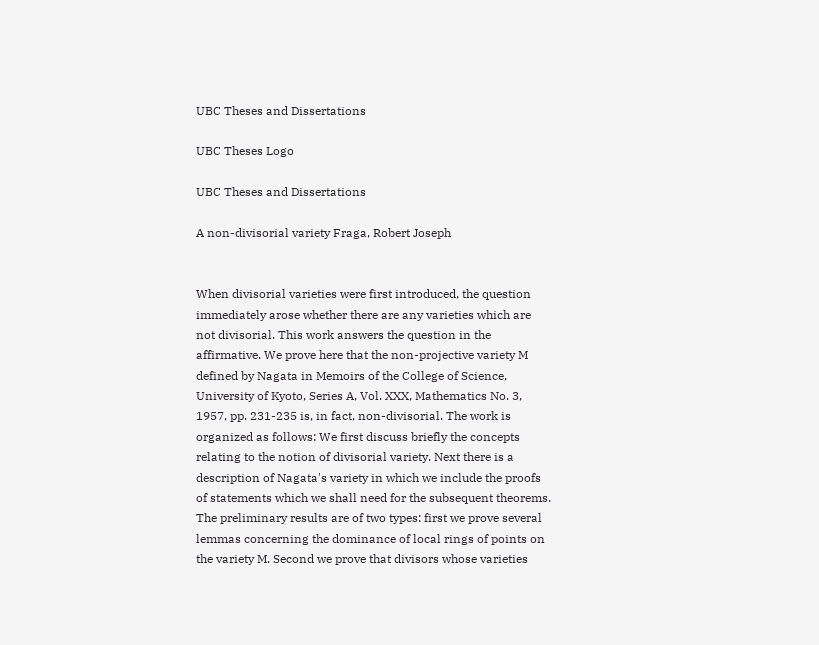UBC Theses and Dissertations

UBC Theses Logo

UBC Theses and Dissertations

A non-divisorial variety Fraga, Robert Joseph


When divisorial varieties were first introduced, the question immediately arose whether there are any varieties which are not divisorial. This work answers the question in the affirmative. We prove here that the non-projective variety M defined by Nagata in Memoirs of the College of Science, University of Kyoto, Series A, Vol. XXX, Mathematics No. 3, 1957, pp. 231-235 is, in fact, non-divisorial. The work is organized as follows: We first discuss briefly the concepts relating to the notion of divisorial variety. Next there is a description of Nagata's variety in which we include the proofs of statements which we shall need for the subsequent theorems. The preliminary results are of two types: first we prove several lemmas concerning the dominance of local rings of points on the variety M. Second we prove that divisors whose varieties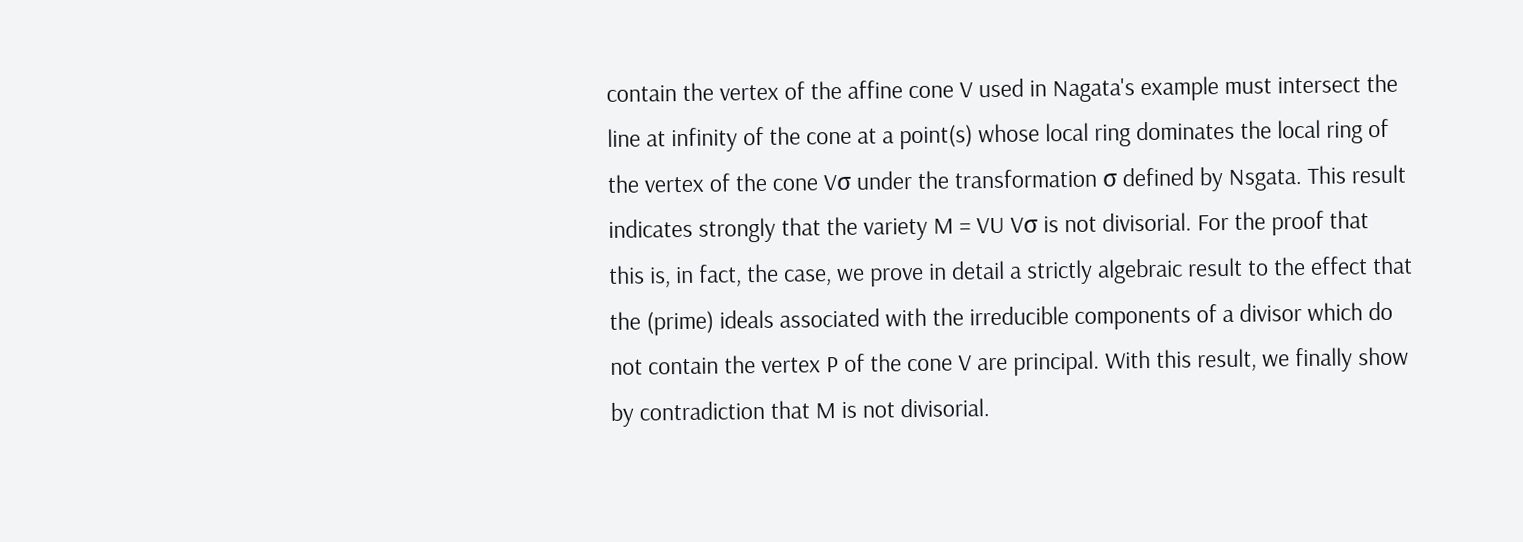contain the vertex of the affine cone V used in Nagata's example must intersect the line at infinity of the cone at a point(s) whose local ring dominates the local ring of the vertex of the cone Vσ under the transformation σ defined by Nsgata. This result indicates strongly that the variety M = VU Vσ is not divisorial. For the proof that this is, in fact, the case, we prove in detail a strictly algebraic result to the effect that the (prime) ideals associated with the irreducible components of a divisor which do not contain the vertex P of the cone V are principal. With this result, we finally show by contradiction that M is not divisorial.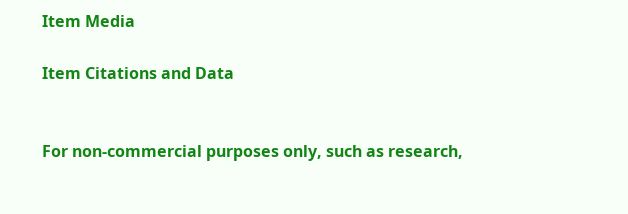Item Media

Item Citations and Data


For non-commercial purposes only, such as research,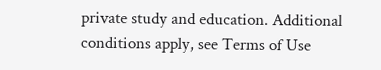private study and education. Additional conditions apply, see Terms of Use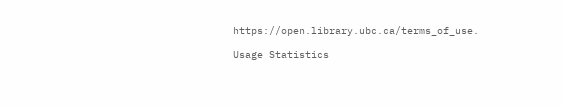https://open.library.ubc.ca/terms_of_use.

Usage Statistics